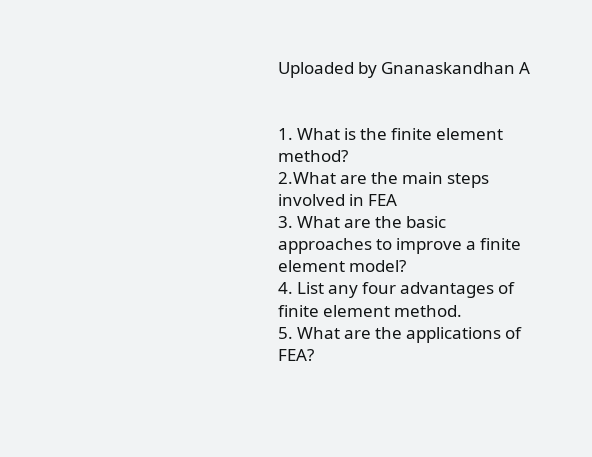Uploaded by Gnanaskandhan A


1. What is the finite element method?
2.What are the main steps involved in FEA
3. What are the basic approaches to improve a finite element model?
4. List any four advantages of finite element method.
5. What are the applications of FEA?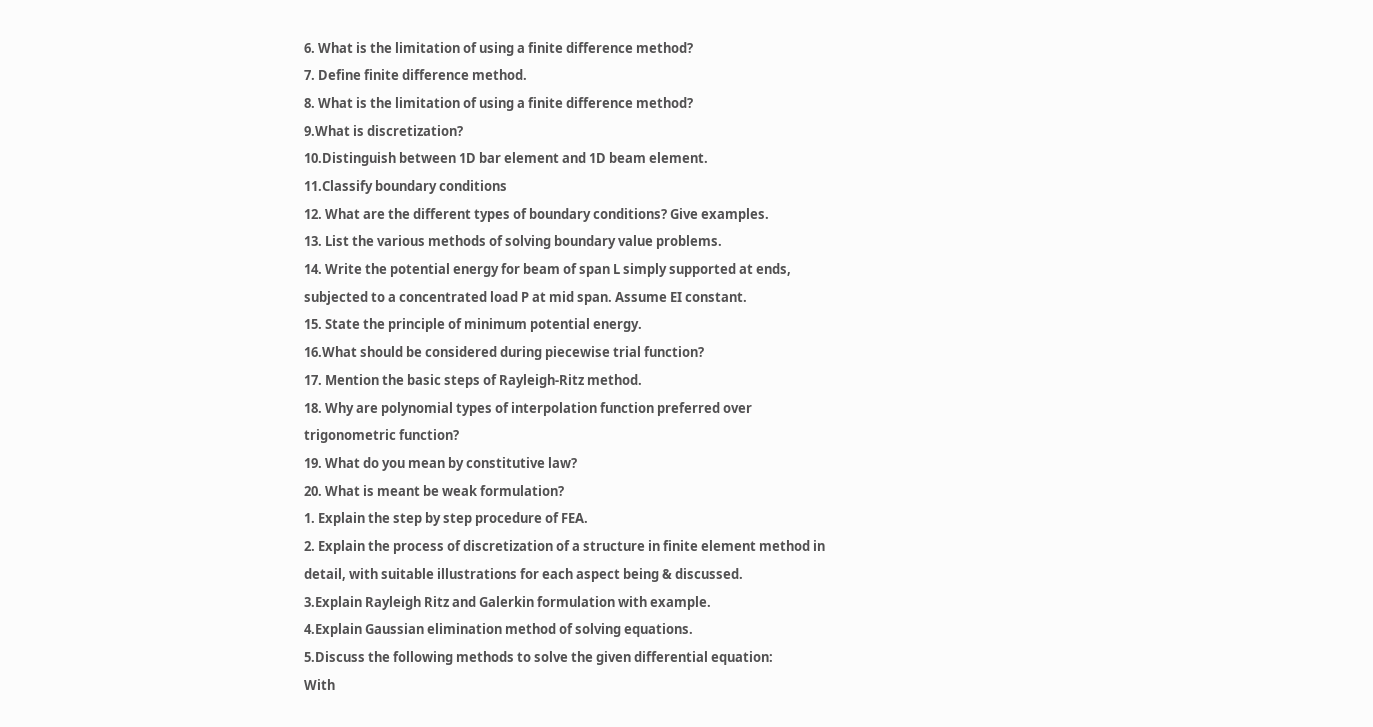6. What is the limitation of using a finite difference method?
7. Define finite difference method.
8. What is the limitation of using a finite difference method?
9.What is discretization?
10.Distinguish between 1D bar element and 1D beam element.
11.Classify boundary conditions
12. What are the different types of boundary conditions? Give examples.
13. List the various methods of solving boundary value problems.
14. Write the potential energy for beam of span L simply supported at ends,
subjected to a concentrated load P at mid span. Assume EI constant.
15. State the principle of minimum potential energy.
16.What should be considered during piecewise trial function?
17. Mention the basic steps of Rayleigh-Ritz method.
18. Why are polynomial types of interpolation function preferred over
trigonometric function?
19. What do you mean by constitutive law?
20. What is meant be weak formulation?
1. Explain the step by step procedure of FEA.
2. Explain the process of discretization of a structure in finite element method in
detail, with suitable illustrations for each aspect being & discussed.
3.Explain Rayleigh Ritz and Galerkin formulation with example.
4.Explain Gaussian elimination method of solving equations.
5.Discuss the following methods to solve the given differential equation:
With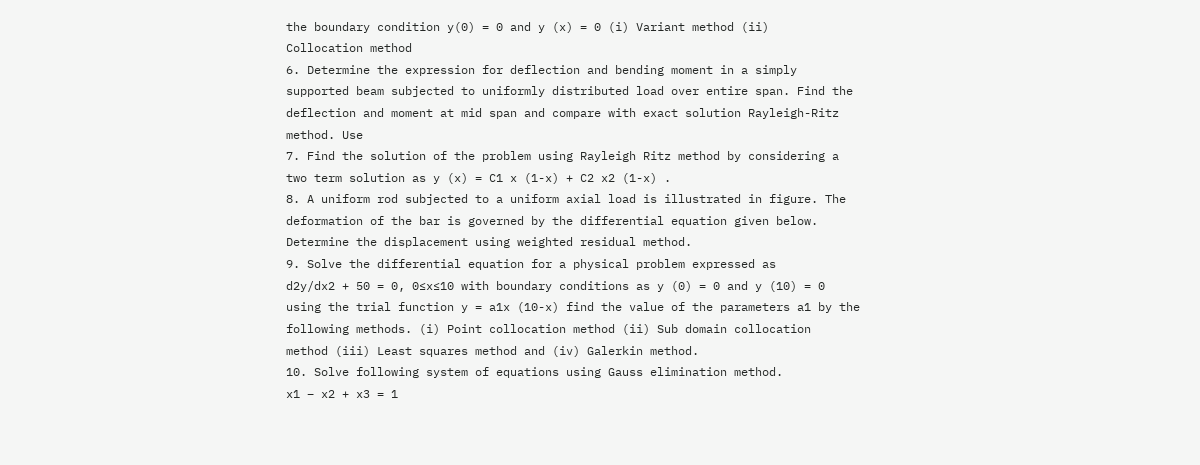the boundary condition y(0) = 0 and y (x) = 0 (i) Variant method (ii)
Collocation method
6. Determine the expression for deflection and bending moment in a simply
supported beam subjected to uniformly distributed load over entire span. Find the
deflection and moment at mid span and compare with exact solution Rayleigh-Ritz
method. Use
7. Find the solution of the problem using Rayleigh Ritz method by considering a
two term solution as y (x) = C1 x (1-x) + C2 x2 (1-x) .
8. A uniform rod subjected to a uniform axial load is illustrated in figure. The
deformation of the bar is governed by the differential equation given below.
Determine the displacement using weighted residual method.
9. Solve the differential equation for a physical problem expressed as
d2y/dx2 + 50 = 0, 0≤x≤10 with boundary conditions as y (0) = 0 and y (10) = 0
using the trial function y = a1x (10-x) find the value of the parameters a1 by the
following methods. (i) Point collocation method (ii) Sub domain collocation
method (iii) Least squares method and (iv) Galerkin method.
10. Solve following system of equations using Gauss elimination method.
x1 – x2 + x3 = 1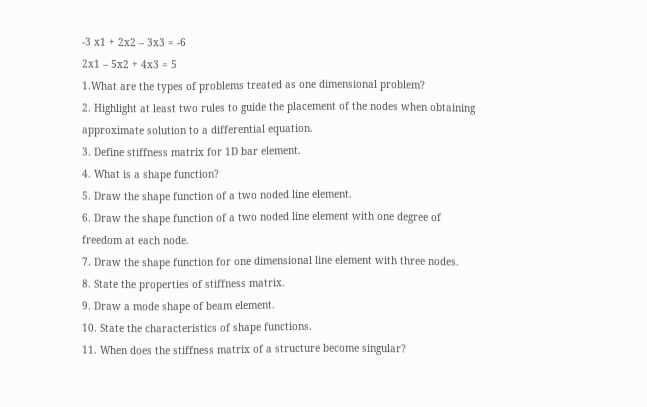-3 x1 + 2x2 – 3x3 = -6
2x1 – 5x2 + 4x3 = 5
1.What are the types of problems treated as one dimensional problem?
2. Highlight at least two rules to guide the placement of the nodes when obtaining
approximate solution to a differential equation.
3. Define stiffness matrix for 1D bar element.
4. What is a shape function?
5. Draw the shape function of a two noded line element.
6. Draw the shape function of a two noded line element with one degree of
freedom at each node.
7. Draw the shape function for one dimensional line element with three nodes.
8. State the properties of stiffness matrix.
9. Draw a mode shape of beam element.
10. State the characteristics of shape functions.
11. When does the stiffness matrix of a structure become singular?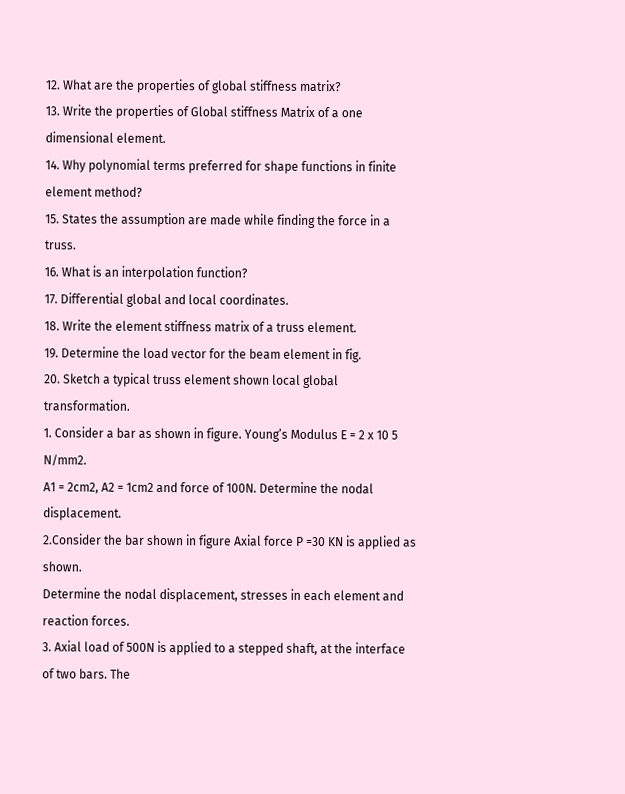12. What are the properties of global stiffness matrix?
13. Write the properties of Global stiffness Matrix of a one dimensional element.
14. Why polynomial terms preferred for shape functions in finite element method?
15. States the assumption are made while finding the force in a truss.
16. What is an interpolation function?
17. Differential global and local coordinates.
18. Write the element stiffness matrix of a truss element.
19. Determine the load vector for the beam element in fig.
20. Sketch a typical truss element shown local global transformation.
1. Consider a bar as shown in figure. Young’s Modulus E = 2 x 10 5 N/mm2.
A1 = 2cm2, A2 = 1cm2 and force of 100N. Determine the nodal displacement.
2.Consider the bar shown in figure Axial force P =30 KN is applied as shown.
Determine the nodal displacement, stresses in each element and reaction forces.
3. Axial load of 500N is applied to a stepped shaft, at the interface of two bars. The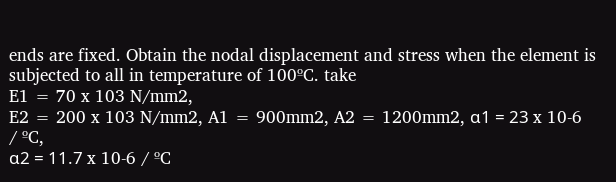ends are fixed. Obtain the nodal displacement and stress when the element is
subjected to all in temperature of 100ºC. take
E1 = 70 x 103 N/mm2,
E2 = 200 x 103 N/mm2, A1 = 900mm2, A2 = 1200mm2, α1 = 23 x 10-6 / ºC,
α2 = 11.7 x 10-6 / ºC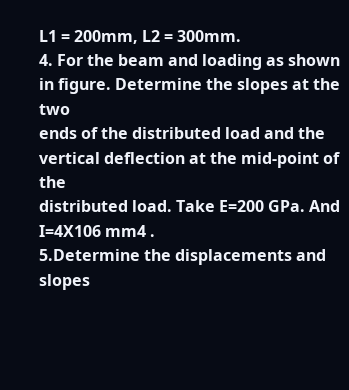L1 = 200mm, L2 = 300mm.
4. For the beam and loading as shown in figure. Determine the slopes at the two
ends of the distributed load and the vertical deflection at the mid-point of the
distributed load. Take E=200 GPa. And I=4X106 mm4 .
5.Determine the displacements and slopes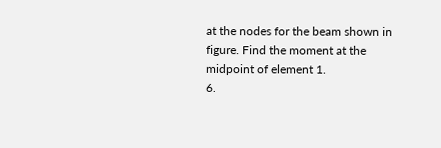at the nodes for the beam shown in
figure. Find the moment at the midpoint of element 1.
6.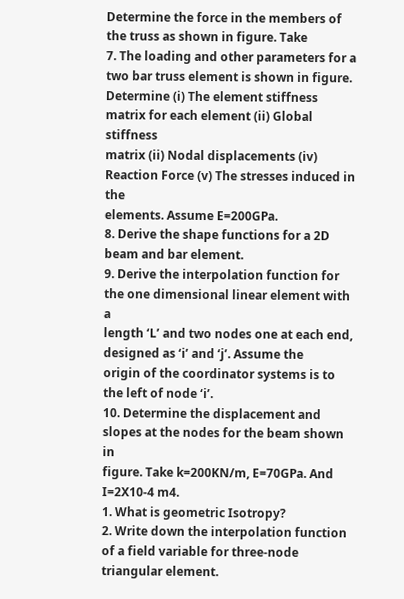Determine the force in the members of the truss as shown in figure. Take
7. The loading and other parameters for a two bar truss element is shown in figure.
Determine (i) The element stiffness matrix for each element (ii) Global stiffness
matrix (ii) Nodal displacements (iv) Reaction Force (v) The stresses induced in the
elements. Assume E=200GPa.
8. Derive the shape functions for a 2D beam and bar element.
9. Derive the interpolation function for the one dimensional linear element with a
length ‘L’ and two nodes one at each end, designed as ‘i’ and ‘j’. Assume the
origin of the coordinator systems is to the left of node ‘i’.
10. Determine the displacement and slopes at the nodes for the beam shown in
figure. Take k=200KN/m, E=70GPa. And I=2X10-4 m4.
1. What is geometric Isotropy?
2. Write down the interpolation function of a field variable for three-node
triangular element.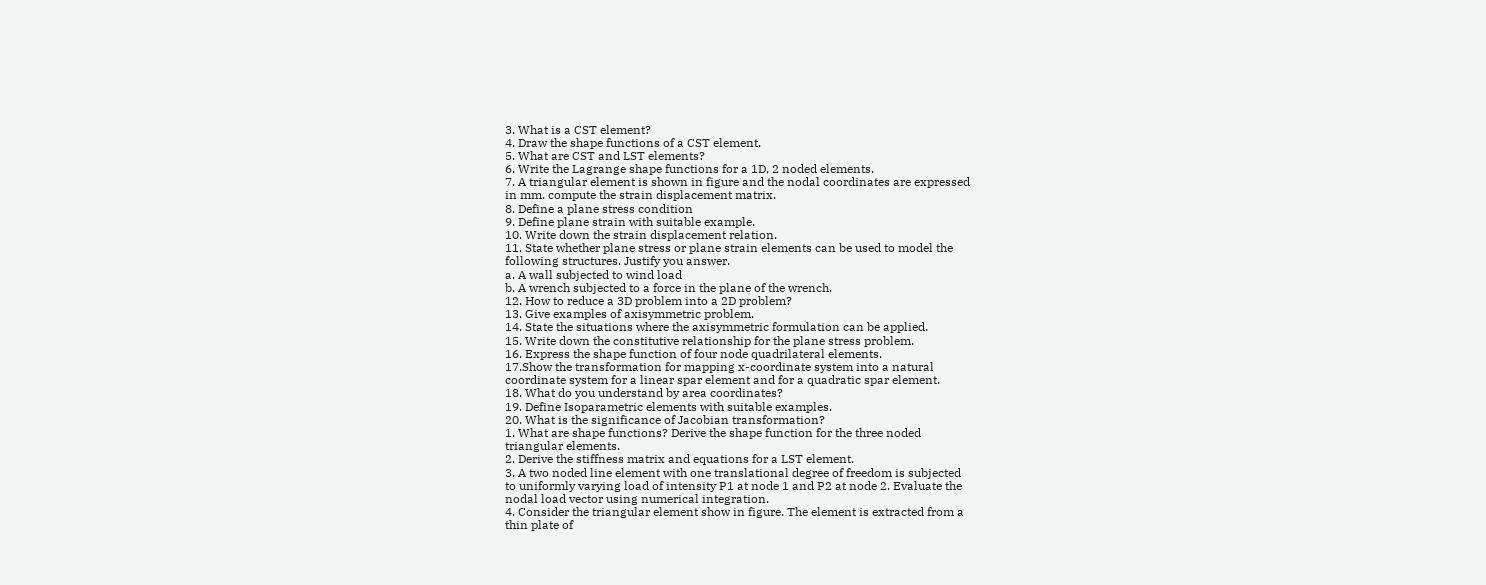3. What is a CST element?
4. Draw the shape functions of a CST element.
5. What are CST and LST elements?
6. Write the Lagrange shape functions for a 1D, 2 noded elements.
7. A triangular element is shown in figure and the nodal coordinates are expressed
in mm. compute the strain displacement matrix.
8. Define a plane stress condition
9. Define plane strain with suitable example.
10. Write down the strain displacement relation.
11. State whether plane stress or plane strain elements can be used to model the
following structures. Justify you answer.
a. A wall subjected to wind load
b. A wrench subjected to a force in the plane of the wrench.
12. How to reduce a 3D problem into a 2D problem?
13. Give examples of axisymmetric problem.
14. State the situations where the axisymmetric formulation can be applied.
15. Write down the constitutive relationship for the plane stress problem.
16. Express the shape function of four node quadrilateral elements.
17.Show the transformation for mapping x-coordinate system into a natural
coordinate system for a linear spar element and for a quadratic spar element.
18. What do you understand by area coordinates?
19. Define Isoparametric elements with suitable examples.
20. What is the significance of Jacobian transformation?
1. What are shape functions? Derive the shape function for the three noded
triangular elements.
2. Derive the stiffness matrix and equations for a LST element.
3. A two noded line element with one translational degree of freedom is subjected
to uniformly varying load of intensity P1 at node 1 and P2 at node 2. Evaluate the
nodal load vector using numerical integration.
4. Consider the triangular element show in figure. The element is extracted from a
thin plate of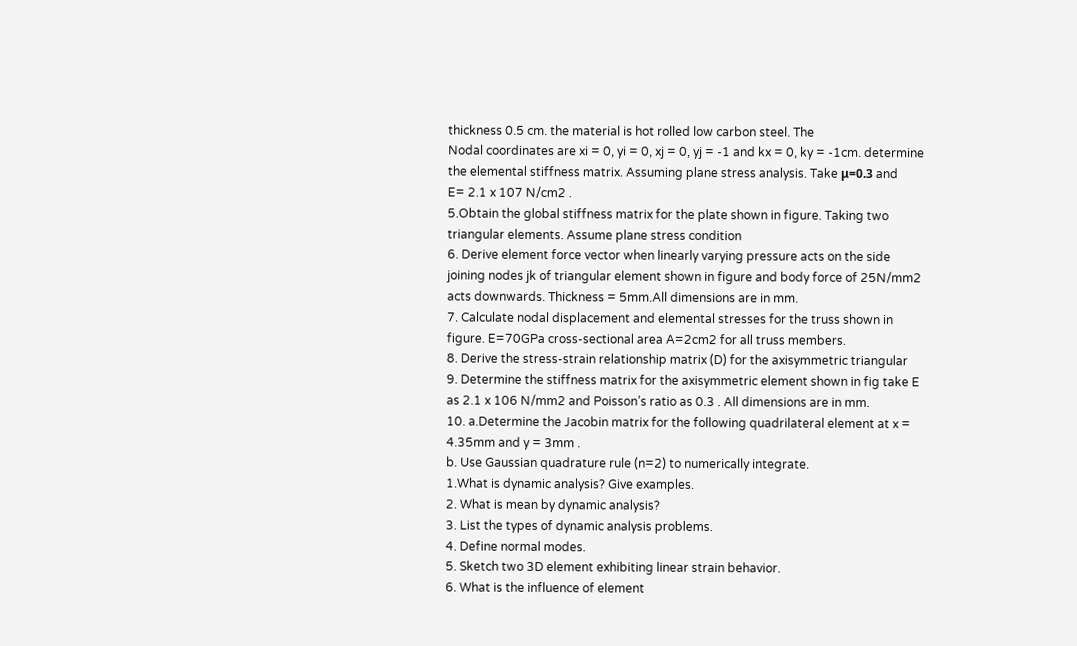thickness 0.5 cm. the material is hot rolled low carbon steel. The
Nodal coordinates are xi = 0, yi = 0, xj = 0, yj = -1 and kx = 0, ky = -1cm. determine
the elemental stiffness matrix. Assuming plane stress analysis. Take μ=0.3 and
E= 2.1 x 107 N/cm2 .
5.Obtain the global stiffness matrix for the plate shown in figure. Taking two
triangular elements. Assume plane stress condition
6. Derive element force vector when linearly varying pressure acts on the side
joining nodes jk of triangular element shown in figure and body force of 25N/mm2
acts downwards. Thickness = 5mm.All dimensions are in mm.
7. Calculate nodal displacement and elemental stresses for the truss shown in
figure. E=70GPa cross-sectional area A=2cm2 for all truss members.
8. Derive the stress-strain relationship matrix (D) for the axisymmetric triangular
9. Determine the stiffness matrix for the axisymmetric element shown in fig take E
as 2.1 x 106 N/mm2 and Poisson’s ratio as 0.3 . All dimensions are in mm.
10. a.Determine the Jacobin matrix for the following quadrilateral element at x =
4.35mm and y = 3mm .
b. Use Gaussian quadrature rule (n=2) to numerically integrate.
1.What is dynamic analysis? Give examples.
2. What is mean by dynamic analysis?
3. List the types of dynamic analysis problems.
4. Define normal modes.
5. Sketch two 3D element exhibiting linear strain behavior.
6. What is the influence of element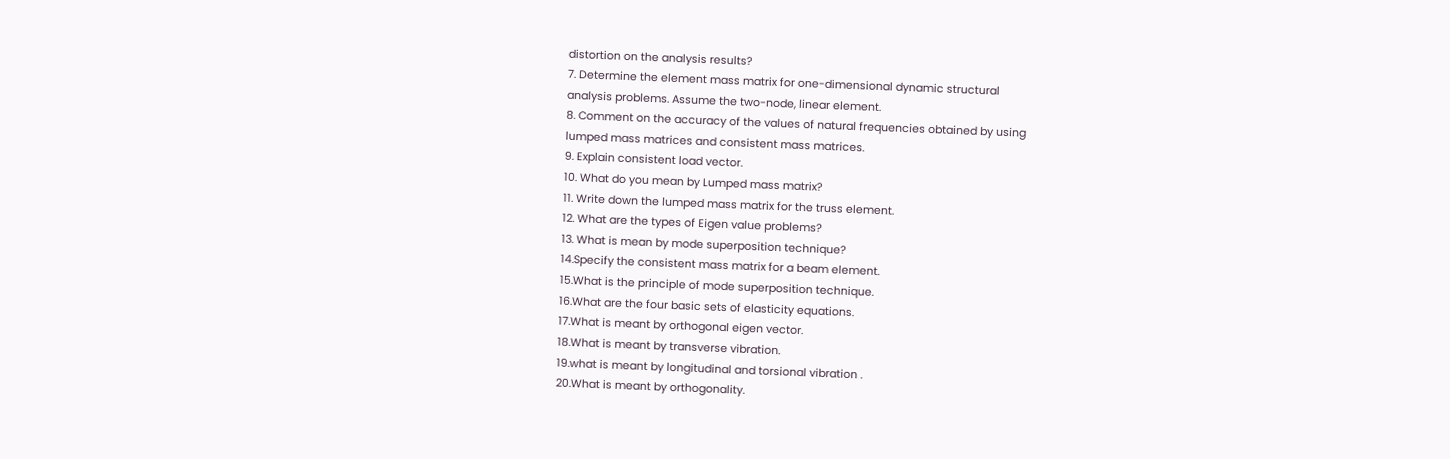distortion on the analysis results?
7. Determine the element mass matrix for one-dimensional dynamic structural
analysis problems. Assume the two-node, linear element.
8. Comment on the accuracy of the values of natural frequencies obtained by using
lumped mass matrices and consistent mass matrices.
9. Explain consistent load vector.
10. What do you mean by Lumped mass matrix?
11. Write down the lumped mass matrix for the truss element.
12. What are the types of Eigen value problems?
13. What is mean by mode superposition technique?
14.Specify the consistent mass matrix for a beam element.
15.What is the principle of mode superposition technique.
16.What are the four basic sets of elasticity equations.
17.What is meant by orthogonal eigen vector.
18.What is meant by transverse vibration.
19.what is meant by longitudinal and torsional vibration .
20.What is meant by orthogonality.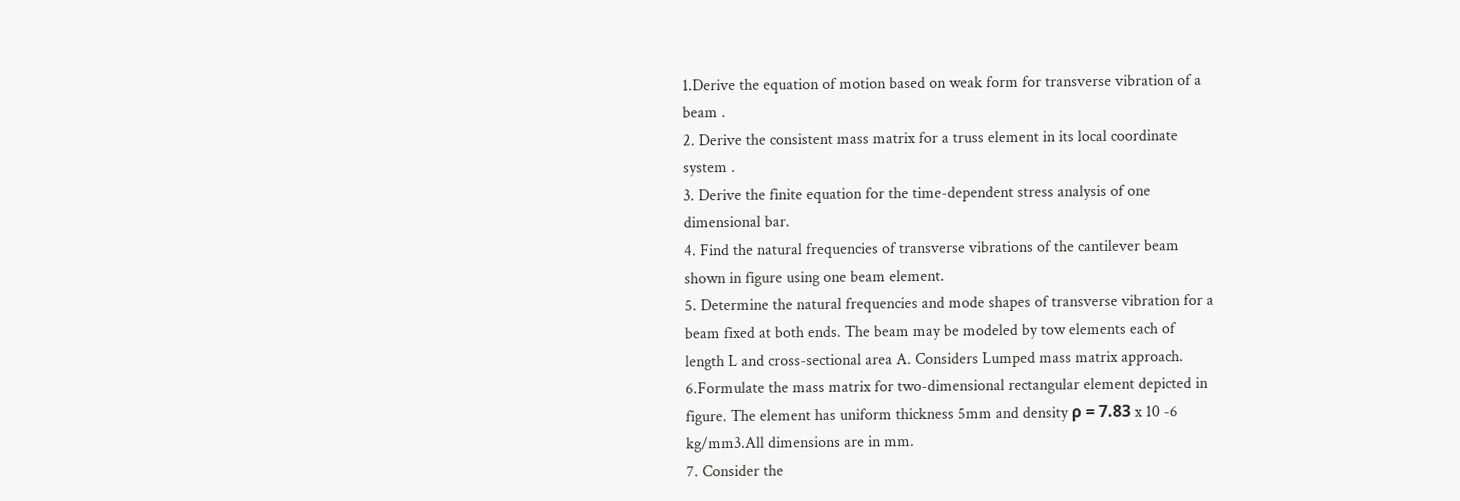1.Derive the equation of motion based on weak form for transverse vibration of a
beam .
2. Derive the consistent mass matrix for a truss element in its local coordinate
system .
3. Derive the finite equation for the time-dependent stress analysis of one
dimensional bar.
4. Find the natural frequencies of transverse vibrations of the cantilever beam
shown in figure using one beam element.
5. Determine the natural frequencies and mode shapes of transverse vibration for a
beam fixed at both ends. The beam may be modeled by tow elements each of
length L and cross-sectional area A. Considers Lumped mass matrix approach.
6.Formulate the mass matrix for two-dimensional rectangular element depicted in
figure. The element has uniform thickness 5mm and density ρ = 7.83 x 10 -6
kg/mm3.All dimensions are in mm.
7. Consider the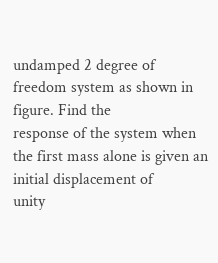undamped 2 degree of freedom system as shown in figure. Find the
response of the system when the first mass alone is given an initial displacement of
unity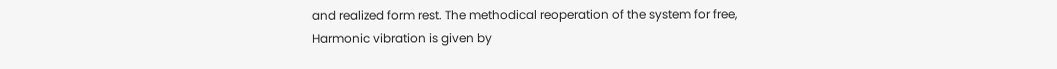and realized form rest. The methodical reoperation of the system for free,
Harmonic vibration is given by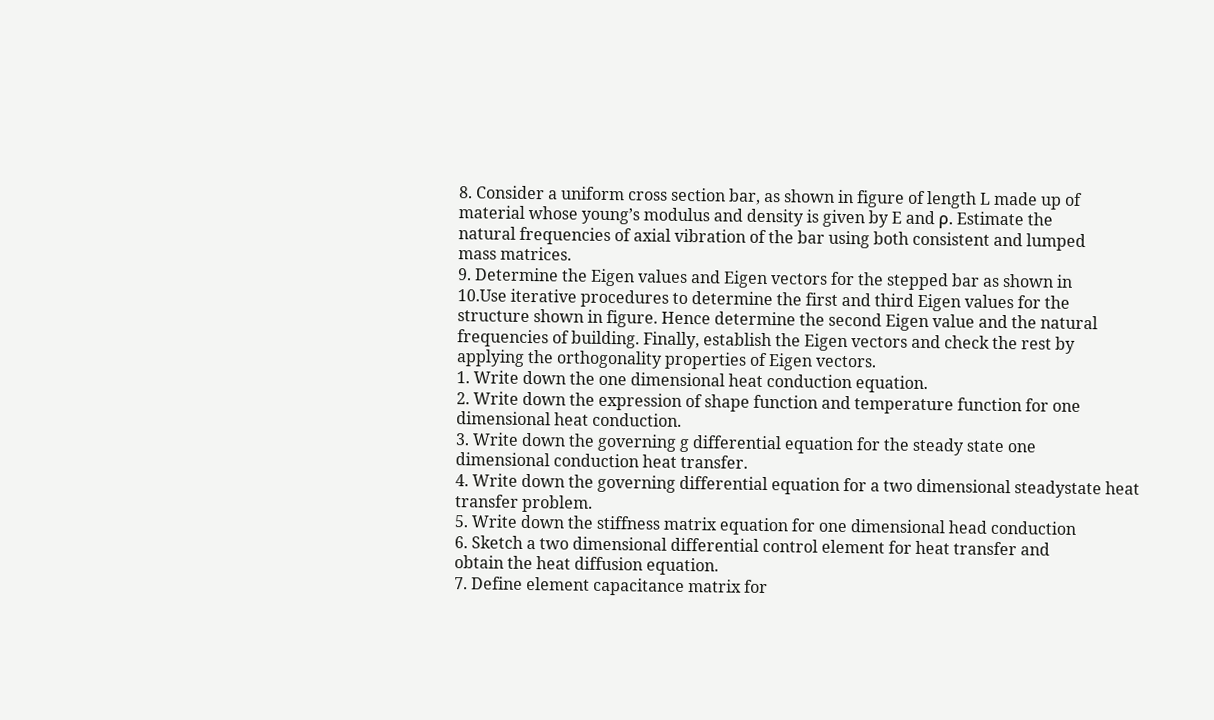8. Consider a uniform cross section bar, as shown in figure of length L made up of
material whose young’s modulus and density is given by E and ρ. Estimate the
natural frequencies of axial vibration of the bar using both consistent and lumped
mass matrices.
9. Determine the Eigen values and Eigen vectors for the stepped bar as shown in
10.Use iterative procedures to determine the first and third Eigen values for the
structure shown in figure. Hence determine the second Eigen value and the natural
frequencies of building. Finally, establish the Eigen vectors and check the rest by
applying the orthogonality properties of Eigen vectors.
1. Write down the one dimensional heat conduction equation.
2. Write down the expression of shape function and temperature function for one
dimensional heat conduction.
3. Write down the governing g differential equation for the steady state one
dimensional conduction heat transfer.
4. Write down the governing differential equation for a two dimensional steadystate heat transfer problem.
5. Write down the stiffness matrix equation for one dimensional head conduction
6. Sketch a two dimensional differential control element for heat transfer and
obtain the heat diffusion equation.
7. Define element capacitance matrix for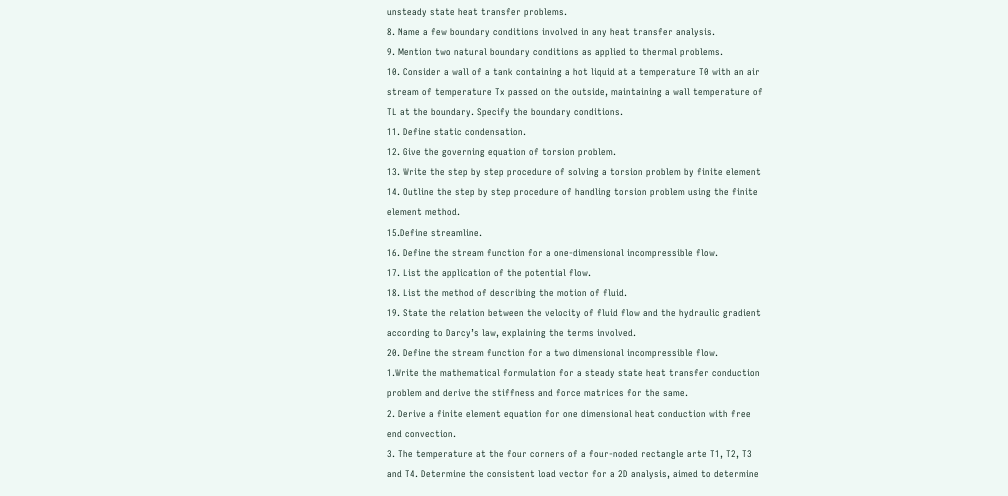unsteady state heat transfer problems.
8. Name a few boundary conditions involved in any heat transfer analysis.
9. Mention two natural boundary conditions as applied to thermal problems.
10. Consider a wall of a tank containing a hot liquid at a temperature T0 with an air
stream of temperature Tx passed on the outside, maintaining a wall temperature of
TL at the boundary. Specify the boundary conditions.
11. Define static condensation.
12. Give the governing equation of torsion problem.
13. Write the step by step procedure of solving a torsion problem by finite element
14. Outline the step by step procedure of handling torsion problem using the finite
element method.
15.Define streamline.
16. Define the stream function for a one-dimensional incompressible flow.
17. List the application of the potential flow.
18. List the method of describing the motion of fluid.
19. State the relation between the velocity of fluid flow and the hydraulic gradient
according to Darcy’s law, explaining the terms involved.
20. Define the stream function for a two dimensional incompressible flow.
1.Write the mathematical formulation for a steady state heat transfer conduction
problem and derive the stiffness and force matrices for the same.
2. Derive a finite element equation for one dimensional heat conduction with free
end convection.
3. The temperature at the four corners of a four-noded rectangle arte T1, T2, T3
and T4. Determine the consistent load vector for a 2D analysis, aimed to determine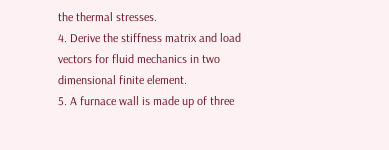the thermal stresses.
4. Derive the stiffness matrix and load vectors for fluid mechanics in two
dimensional finite element.
5. A furnace wall is made up of three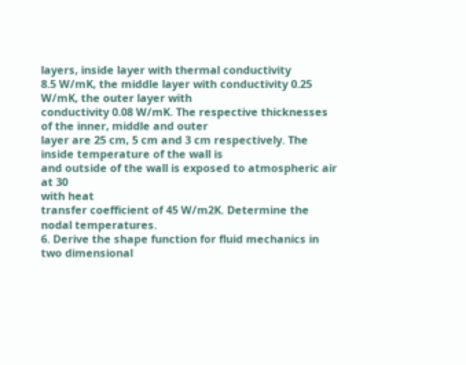layers, inside layer with thermal conductivity
8.5 W/mK, the middle layer with conductivity 0.25 W/mK, the outer layer with
conductivity 0.08 W/mK. The respective thicknesses of the inner, middle and outer
layer are 25 cm, 5 cm and 3 cm respectively. The inside temperature of the wall is
and outside of the wall is exposed to atmospheric air at 30
with heat
transfer coefficient of 45 W/m2K. Determine the nodal temperatures.
6. Derive the shape function for fluid mechanics in two dimensional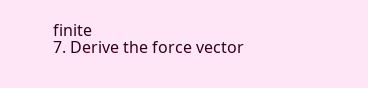finite
7. Derive the force vector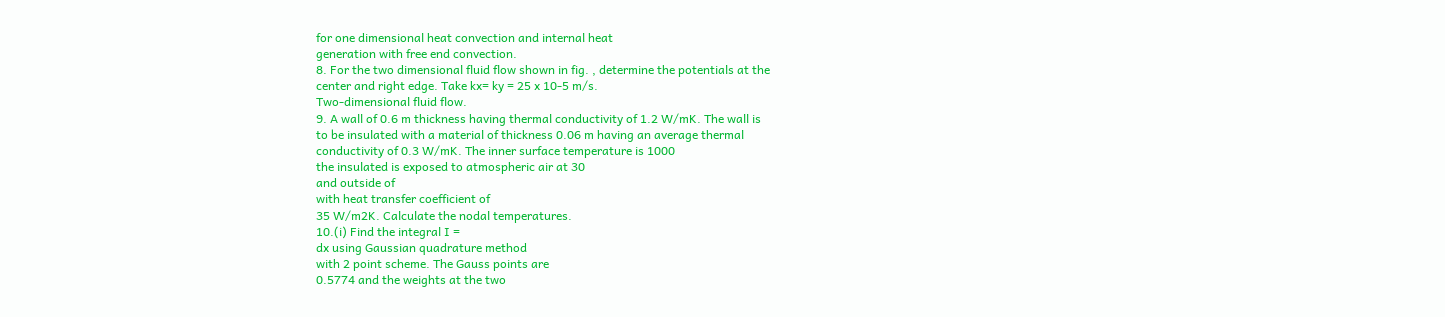for one dimensional heat convection and internal heat
generation with free end convection.
8. For the two dimensional fluid flow shown in fig. , determine the potentials at the
center and right edge. Take kx= ky = 25 x 10-5 m/s.
Two-dimensional fluid flow.
9. A wall of 0.6 m thickness having thermal conductivity of 1.2 W/mK. The wall is
to be insulated with a material of thickness 0.06 m having an average thermal
conductivity of 0.3 W/mK. The inner surface temperature is 1000
the insulated is exposed to atmospheric air at 30
and outside of
with heat transfer coefficient of
35 W/m2K. Calculate the nodal temperatures.
10.(i) Find the integral I =
dx using Gaussian quadrature method
with 2 point scheme. The Gauss points are
0.5774 and the weights at the two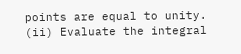points are equal to unity.
(ii) Evaluate the integral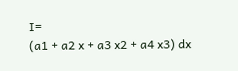I=
(a1 + a2 x + a3 x2 + a4 x3) dx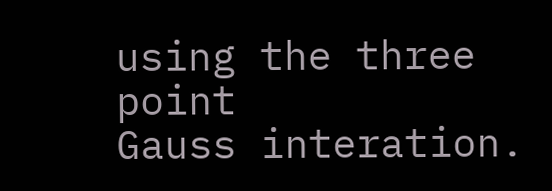using the three point
Gauss interation.